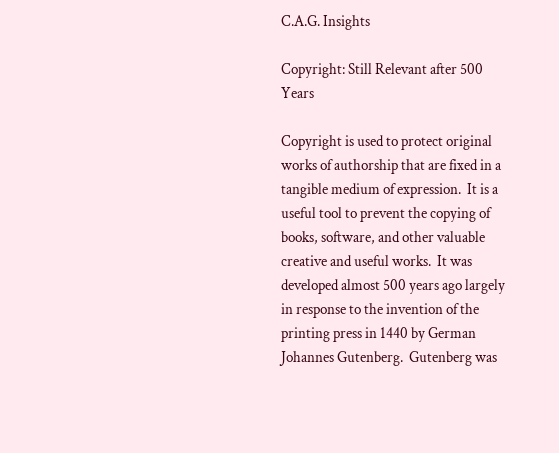C.A.G. Insights

Copyright: Still Relevant after 500 Years

Copyright is used to protect original works of authorship that are fixed in a tangible medium of expression.  It is a useful tool to prevent the copying of books, software, and other valuable creative and useful works.  It was developed almost 500 years ago largely in response to the invention of the printing press in 1440 by German Johannes Gutenberg.  Gutenberg was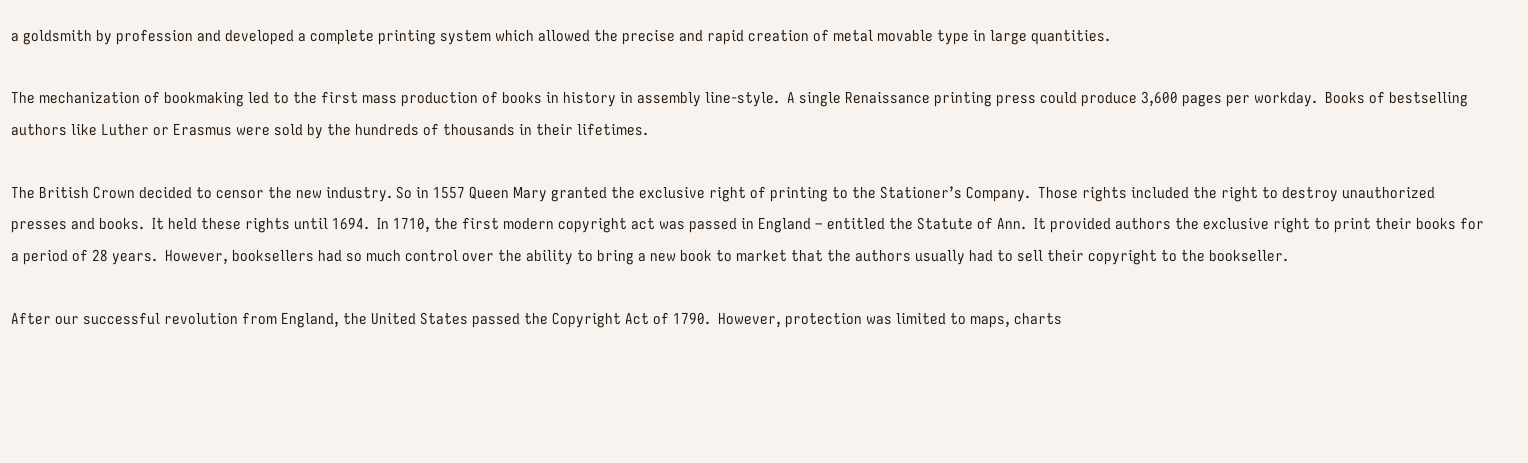a goldsmith by profession and developed a complete printing system which allowed the precise and rapid creation of metal movable type in large quantities.

The mechanization of bookmaking led to the first mass production of books in history in assembly line-style.  A single Renaissance printing press could produce 3,600 pages per workday.  Books of bestselling authors like Luther or Erasmus were sold by the hundreds of thousands in their lifetimes.

The British Crown decided to censor the new industry. So in 1557 Queen Mary granted the exclusive right of printing to the Stationer’s Company.  Those rights included the right to destroy unauthorized presses and books.  It held these rights until 1694.  In 1710, the first modern copyright act was passed in England – entitled the Statute of Ann.  It provided authors the exclusive right to print their books for a period of 28 years.  However, booksellers had so much control over the ability to bring a new book to market that the authors usually had to sell their copyright to the bookseller.

After our successful revolution from England, the United States passed the Copyright Act of 1790.  However, protection was limited to maps, charts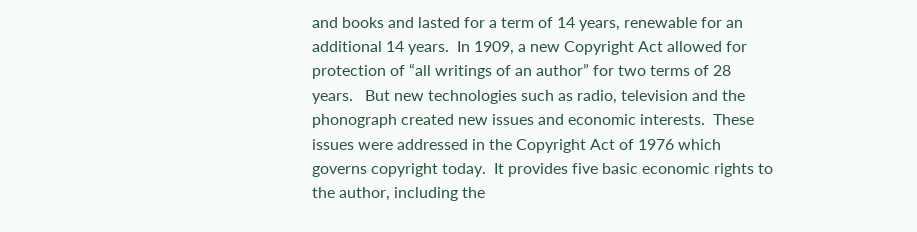and books and lasted for a term of 14 years, renewable for an additional 14 years.  In 1909, a new Copyright Act allowed for protection of “all writings of an author” for two terms of 28 years.   But new technologies such as radio, television and the phonograph created new issues and economic interests.  These issues were addressed in the Copyright Act of 1976 which governs copyright today.  It provides five basic economic rights to the author, including the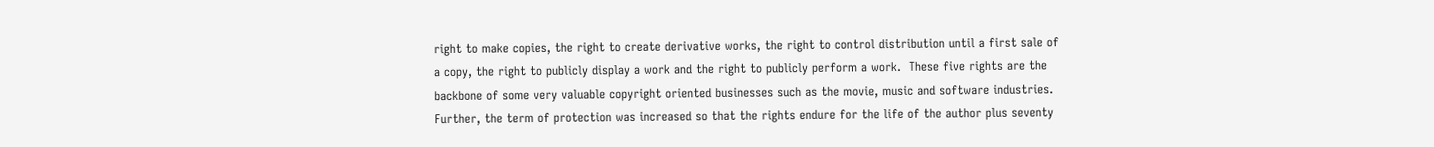right to make copies, the right to create derivative works, the right to control distribution until a first sale of a copy, the right to publicly display a work and the right to publicly perform a work.  These five rights are the backbone of some very valuable copyright oriented businesses such as the movie, music and software industries.  Further, the term of protection was increased so that the rights endure for the life of the author plus seventy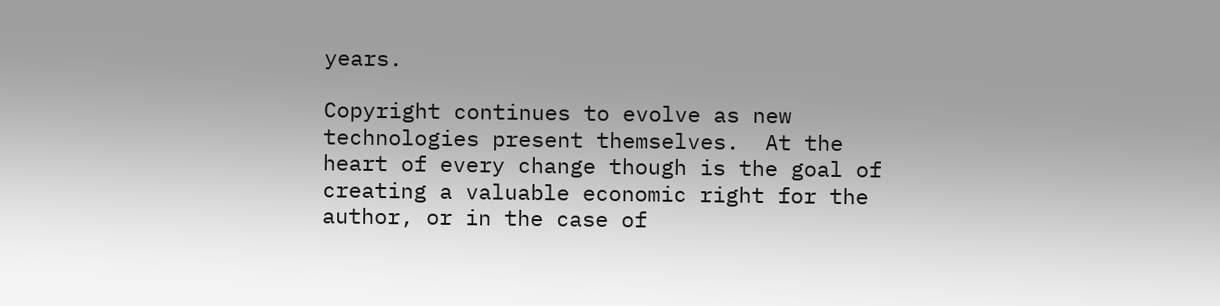years.

Copyright continues to evolve as new technologies present themselves.  At the heart of every change though is the goal of creating a valuable economic right for the author, or in the case of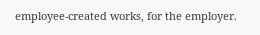employee-created works, for the employer.